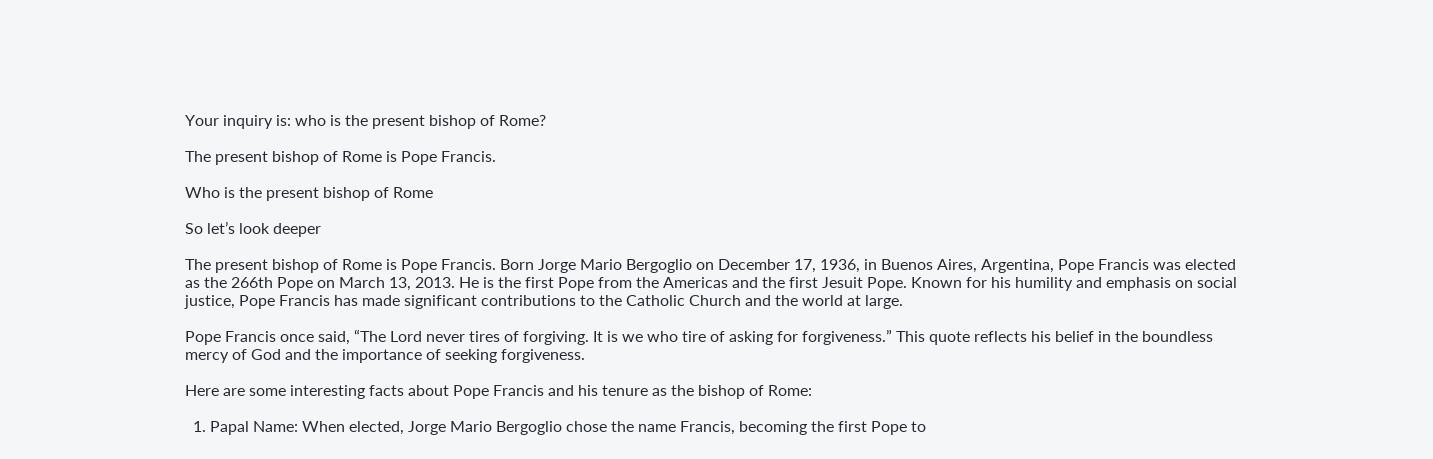Your inquiry is: who is the present bishop of Rome?

The present bishop of Rome is Pope Francis.

Who is the present bishop of Rome

So let’s look deeper

The present bishop of Rome is Pope Francis. Born Jorge Mario Bergoglio on December 17, 1936, in Buenos Aires, Argentina, Pope Francis was elected as the 266th Pope on March 13, 2013. He is the first Pope from the Americas and the first Jesuit Pope. Known for his humility and emphasis on social justice, Pope Francis has made significant contributions to the Catholic Church and the world at large.

Pope Francis once said, “The Lord never tires of forgiving. It is we who tire of asking for forgiveness.” This quote reflects his belief in the boundless mercy of God and the importance of seeking forgiveness.

Here are some interesting facts about Pope Francis and his tenure as the bishop of Rome:

  1. Papal Name: When elected, Jorge Mario Bergoglio chose the name Francis, becoming the first Pope to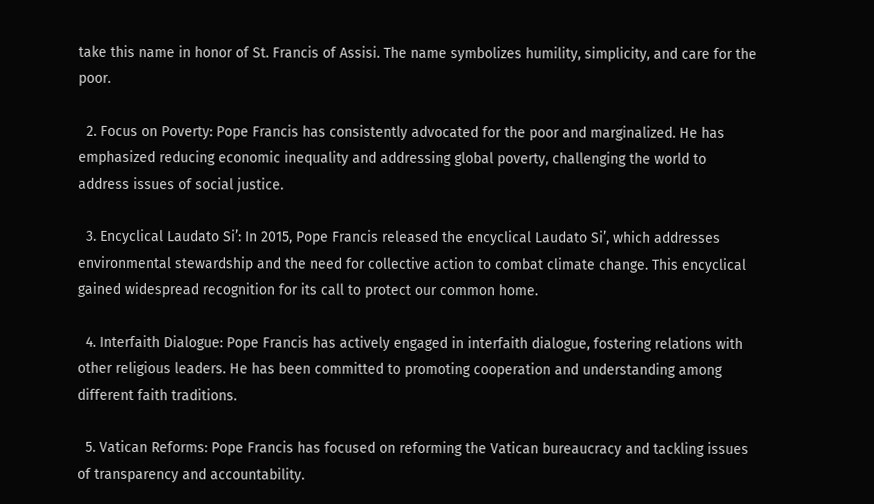take this name in honor of St. Francis of Assisi. The name symbolizes humility, simplicity, and care for the poor.

  2. Focus on Poverty: Pope Francis has consistently advocated for the poor and marginalized. He has emphasized reducing economic inequality and addressing global poverty, challenging the world to address issues of social justice.

  3. Encyclical Laudato Si’: In 2015, Pope Francis released the encyclical Laudato Si’, which addresses environmental stewardship and the need for collective action to combat climate change. This encyclical gained widespread recognition for its call to protect our common home.

  4. Interfaith Dialogue: Pope Francis has actively engaged in interfaith dialogue, fostering relations with other religious leaders. He has been committed to promoting cooperation and understanding among different faith traditions.

  5. Vatican Reforms: Pope Francis has focused on reforming the Vatican bureaucracy and tackling issues of transparency and accountability.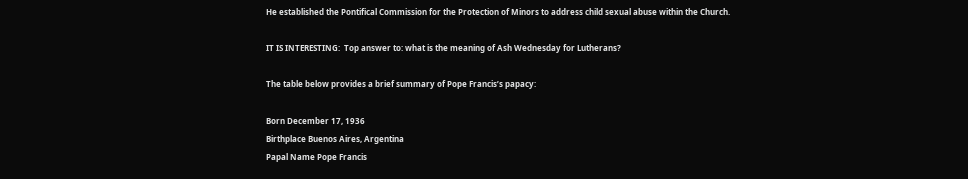He established the Pontifical Commission for the Protection of Minors to address child sexual abuse within the Church.

IT IS INTERESTING:  Top answer to: what is the meaning of Ash Wednesday for Lutherans?

The table below provides a brief summary of Pope Francis’s papacy:

Born December 17, 1936
Birthplace Buenos Aires, Argentina
Papal Name Pope Francis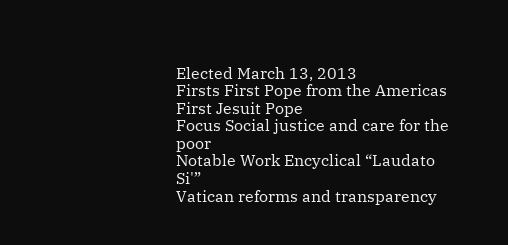Elected March 13, 2013
Firsts First Pope from the Americas
First Jesuit Pope
Focus Social justice and care for the poor
Notable Work Encyclical “Laudato Si'”
Vatican reforms and transparency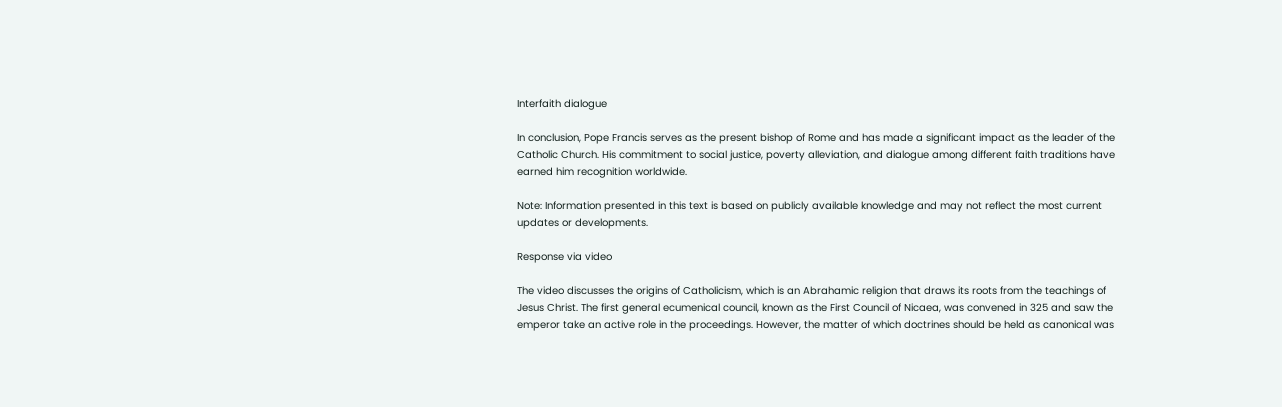Interfaith dialogue

In conclusion, Pope Francis serves as the present bishop of Rome and has made a significant impact as the leader of the Catholic Church. His commitment to social justice, poverty alleviation, and dialogue among different faith traditions have earned him recognition worldwide.

Note: Information presented in this text is based on publicly available knowledge and may not reflect the most current updates or developments.

Response via video

The video discusses the origins of Catholicism, which is an Abrahamic religion that draws its roots from the teachings of Jesus Christ. The first general ecumenical council, known as the First Council of Nicaea, was convened in 325 and saw the emperor take an active role in the proceedings. However, the matter of which doctrines should be held as canonical was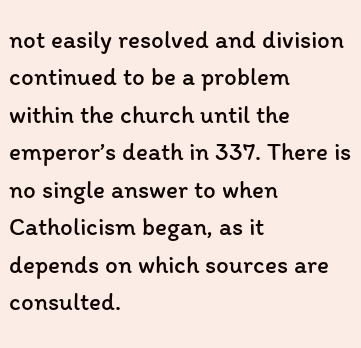not easily resolved and division continued to be a problem within the church until the emperor’s death in 337. There is no single answer to when Catholicism began, as it depends on which sources are consulted.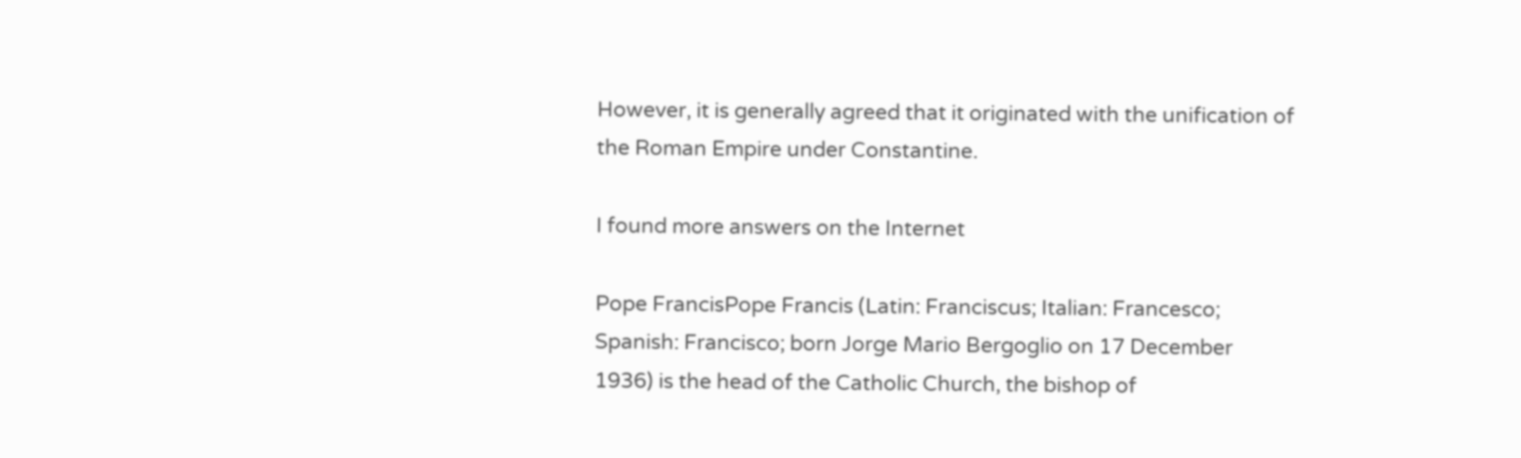However, it is generally agreed that it originated with the unification of the Roman Empire under Constantine.

I found more answers on the Internet

Pope FrancisPope Francis (Latin: Franciscus; Italian: Francesco; Spanish: Francisco; born Jorge Mario Bergoglio on 17 December 1936) is the head of the Catholic Church, the bishop of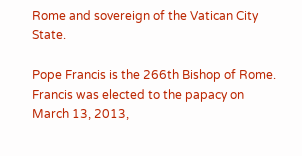Rome and sovereign of the Vatican City State.

Pope Francis is the 266th Bishop of Rome. Francis was elected to the papacy on March 13, 2013,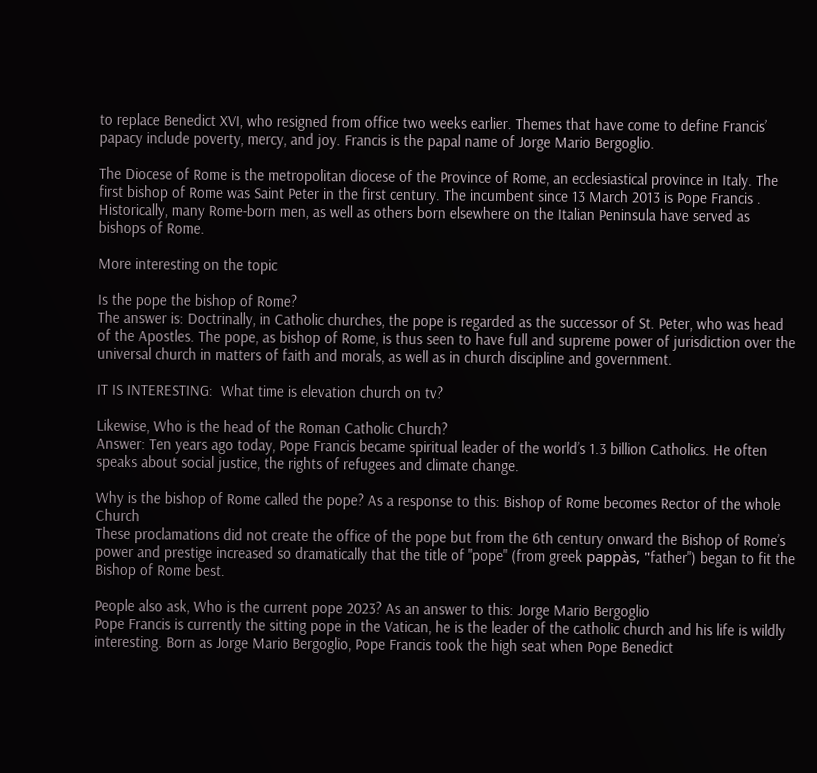to replace Benedict XVI, who resigned from office two weeks earlier. Themes that have come to define Francis’ papacy include poverty, mercy, and joy. Francis is the papal name of Jorge Mario Bergoglio.

The Diocese of Rome is the metropolitan diocese of the Province of Rome, an ecclesiastical province in Italy. The first bishop of Rome was Saint Peter in the first century. The incumbent since 13 March 2013 is Pope Francis . Historically, many Rome-born men, as well as others born elsewhere on the Italian Peninsula have served as bishops of Rome.

More interesting on the topic

Is the pope the bishop of Rome?
The answer is: Doctrinally, in Catholic churches, the pope is regarded as the successor of St. Peter, who was head of the Apostles. The pope, as bishop of Rome, is thus seen to have full and supreme power of jurisdiction over the universal church in matters of faith and morals, as well as in church discipline and government.

IT IS INTERESTING:  What time is elevation church on tv?

Likewise, Who is the head of the Roman Catholic Church?
Answer: Ten years ago today, Pope Francis became spiritual leader of the world’s 1.3 billion Catholics. He often speaks about social justice, the rights of refugees and climate change.

Why is the bishop of Rome called the pope? As a response to this: Bishop of Rome becomes Rector of the whole Church
These proclamations did not create the office of the pope but from the 6th century onward the Bishop of Rome’s power and prestige increased so dramatically that the title of "pope" (from greek pappàs, "father") began to fit the Bishop of Rome best.

People also ask, Who is the current pope 2023? As an answer to this: Jorge Mario Bergoglio
Pope Francis is currently the sitting pope in the Vatican, he is the leader of the catholic church and his life is wildly interesting. Born as Jorge Mario Bergoglio, Pope Francis took the high seat when Pope Benedict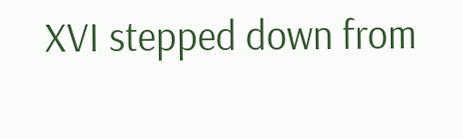XVI stepped down from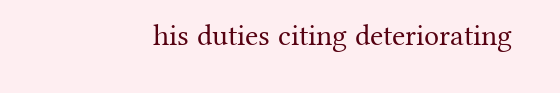his duties citing deteriorating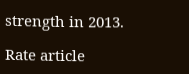strength in 2013.

Rate article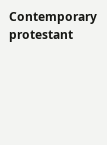Contemporary protestant